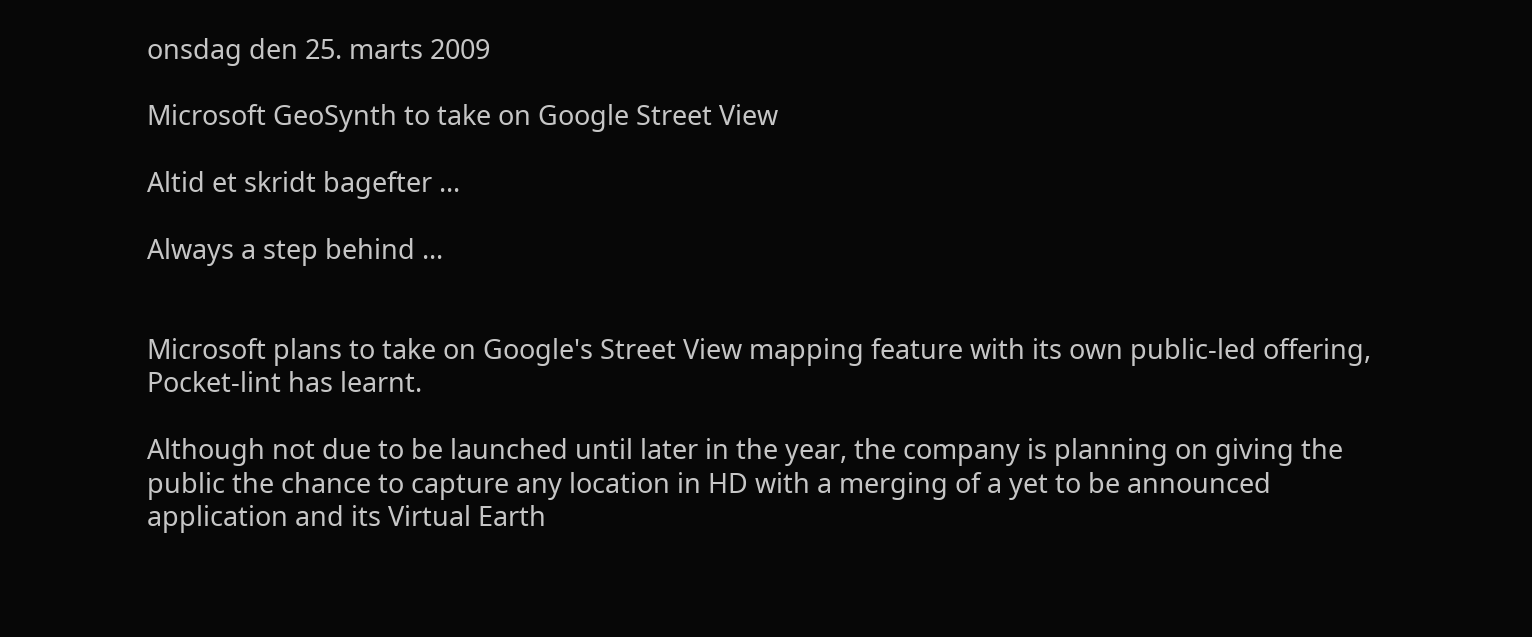onsdag den 25. marts 2009

Microsoft GeoSynth to take on Google Street View

Altid et skridt bagefter ...

Always a step behind ...


Microsoft plans to take on Google's Street View mapping feature with its own public-led offering, Pocket-lint has learnt.

Although not due to be launched until later in the year, the company is planning on giving the public the chance to capture any location in HD with a merging of a yet to be announced application and its Virtual Earth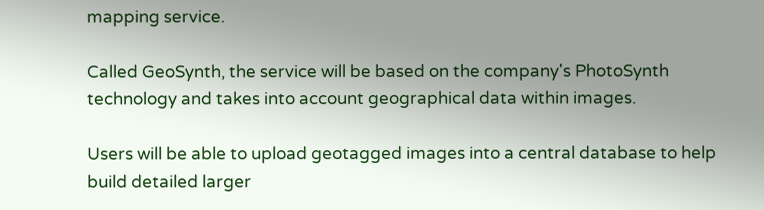mapping service.

Called GeoSynth, the service will be based on the company's PhotoSynth technology and takes into account geographical data within images.

Users will be able to upload geotagged images into a central database to help build detailed larger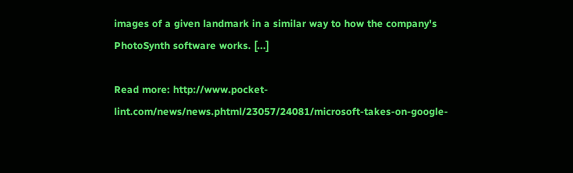images of a given landmark in a similar way to how the company's PhotoSynth software works. [...]

Read more: http://www.pocket-lint.com/news/news.phtml/23057/24081/microsoft-takes-on-google-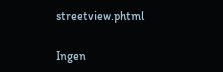streetview.phtml

Ingen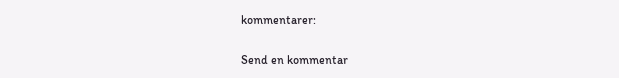kommentarer:

Send en kommentar